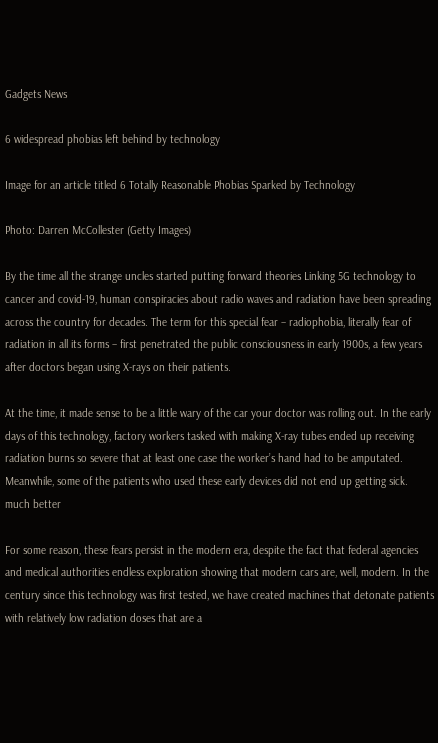Gadgets News

6 widespread phobias left behind by technology

Image for an article titled 6 Totally Reasonable Phobias Sparked by Technology

Photo: Darren McCollester (Getty Images)

By the time all the strange uncles started putting forward theories Linking 5G technology to cancer and covid-19, human conspiracies about radio waves and radiation have been spreading across the country for decades. The term for this special fear – radiophobia, literally fear of radiation in all its forms – first penetrated the public consciousness in early 1900s, a few years after doctors began using X-rays on their patients.

At the time, it made sense to be a little wary of the car your doctor was rolling out. In the early days of this technology, factory workers tasked with making X-ray tubes ended up receiving radiation burns so severe that at least one case the worker’s hand had to be amputated. Meanwhile, some of the patients who used these early devices did not end up getting sick. much better

For some reason, these fears persist in the modern era, despite the fact that federal agencies and medical authorities endless exploration showing that modern cars are, well, modern. In the century since this technology was first tested, we have created machines that detonate patients with relatively low radiation doses that are a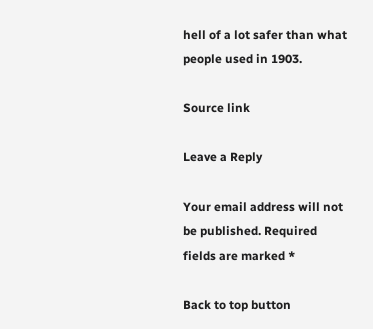hell of a lot safer than what people used in 1903.

Source link

Leave a Reply

Your email address will not be published. Required fields are marked *

Back to top button